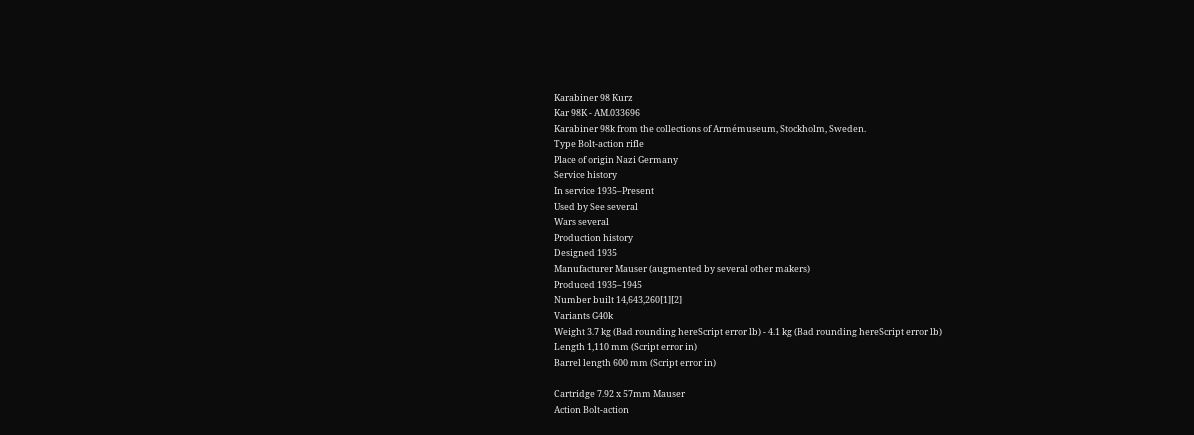Karabiner 98 Kurz
Kar 98K - AM.033696
Karabiner 98k from the collections of Armémuseum, Stockholm, Sweden.
Type Bolt-action rifle
Place of origin Nazi Germany
Service history
In service 1935–Present
Used by See several
Wars several
Production history
Designed 1935
Manufacturer Mauser (augmented by several other makers)
Produced 1935–1945
Number built 14,643,260[1][2]
Variants G40k
Weight 3.7 kg (Bad rounding hereScript error lb) - 4.1 kg (Bad rounding hereScript error lb)
Length 1,110 mm (Script error in)
Barrel length 600 mm (Script error in)

Cartridge 7.92 x 57mm Mauser
Action Bolt-action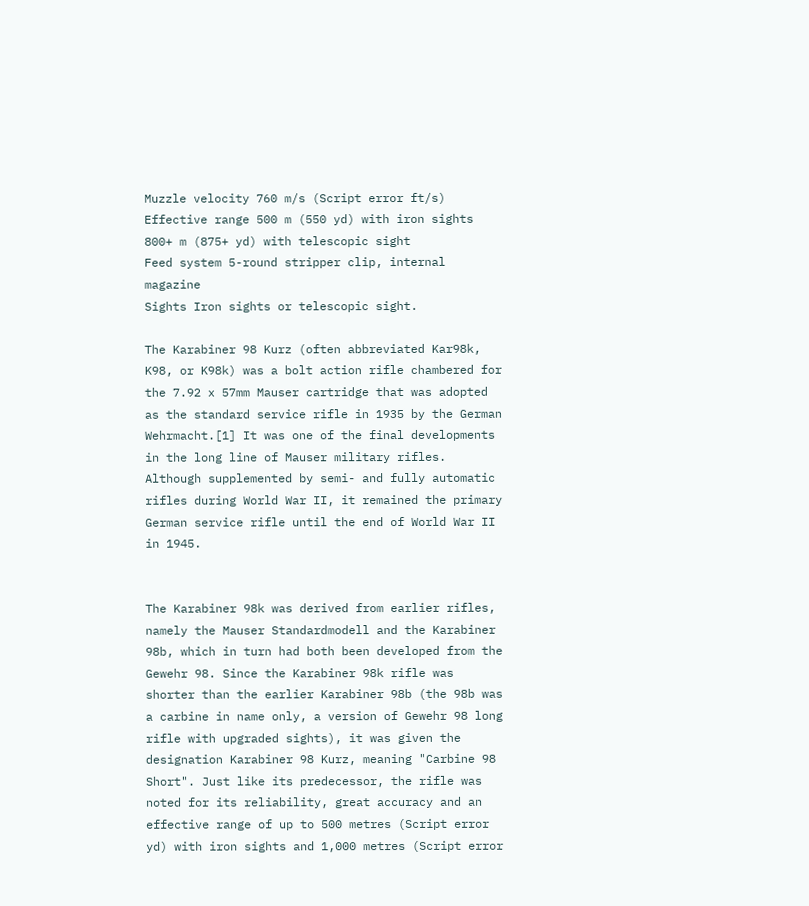Muzzle velocity 760 m/s (Script error ft/s)
Effective range 500 m (550 yd) with iron sights
800+ m (875+ yd) with telescopic sight
Feed system 5-round stripper clip, internal magazine
Sights Iron sights or telescopic sight.

The Karabiner 98 Kurz (often abbreviated Kar98k, K98, or K98k) was a bolt action rifle chambered for the 7.92 x 57mm Mauser cartridge that was adopted as the standard service rifle in 1935 by the German Wehrmacht.[1] It was one of the final developments in the long line of Mauser military rifles. Although supplemented by semi- and fully automatic rifles during World War II, it remained the primary German service rifle until the end of World War II in 1945.


The Karabiner 98k was derived from earlier rifles, namely the Mauser Standardmodell and the Karabiner 98b, which in turn had both been developed from the Gewehr 98. Since the Karabiner 98k rifle was shorter than the earlier Karabiner 98b (the 98b was a carbine in name only, a version of Gewehr 98 long rifle with upgraded sights), it was given the designation Karabiner 98 Kurz, meaning "Carbine 98 Short". Just like its predecessor, the rifle was noted for its reliability, great accuracy and an effective range of up to 500 metres (Script error yd) with iron sights and 1,000 metres (Script error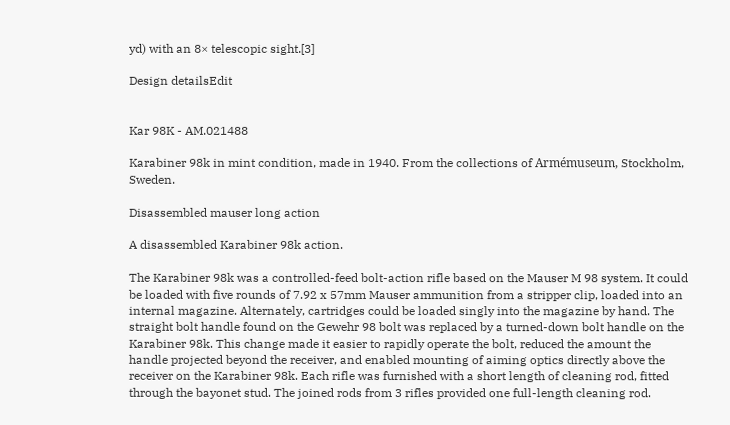yd) with an 8× telescopic sight.[3]

Design detailsEdit


Kar 98K - AM.021488

Karabiner 98k in mint condition, made in 1940. From the collections of Armémuseum, Stockholm, Sweden.

Disassembled mauser long action

A disassembled Karabiner 98k action.

The Karabiner 98k was a controlled-feed bolt-action rifle based on the Mauser M 98 system. It could be loaded with five rounds of 7.92 x 57mm Mauser ammunition from a stripper clip, loaded into an internal magazine. Alternately, cartridges could be loaded singly into the magazine by hand. The straight bolt handle found on the Gewehr 98 bolt was replaced by a turned-down bolt handle on the Karabiner 98k. This change made it easier to rapidly operate the bolt, reduced the amount the handle projected beyond the receiver, and enabled mounting of aiming optics directly above the receiver on the Karabiner 98k. Each rifle was furnished with a short length of cleaning rod, fitted through the bayonet stud. The joined rods from 3 rifles provided one full-length cleaning rod.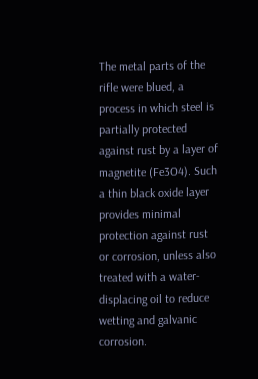The metal parts of the rifle were blued, a process in which steel is partially protected against rust by a layer of magnetite (Fe3O4). Such a thin black oxide layer provides minimal protection against rust or corrosion, unless also treated with a water-displacing oil to reduce wetting and galvanic corrosion.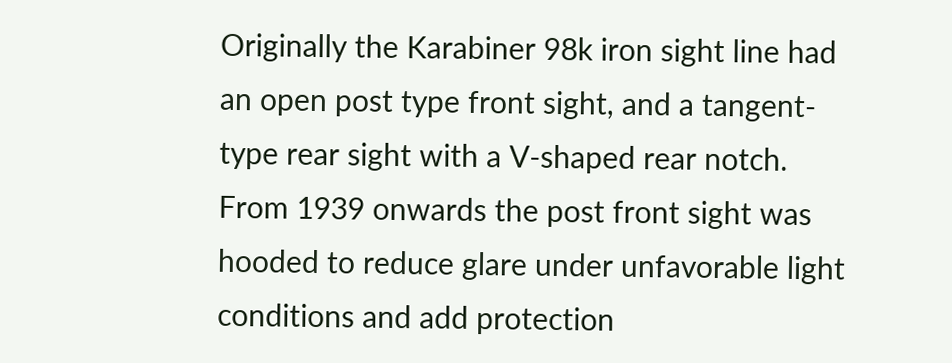Originally the Karabiner 98k iron sight line had an open post type front sight, and a tangent-type rear sight with a V-shaped rear notch. From 1939 onwards the post front sight was hooded to reduce glare under unfavorable light conditions and add protection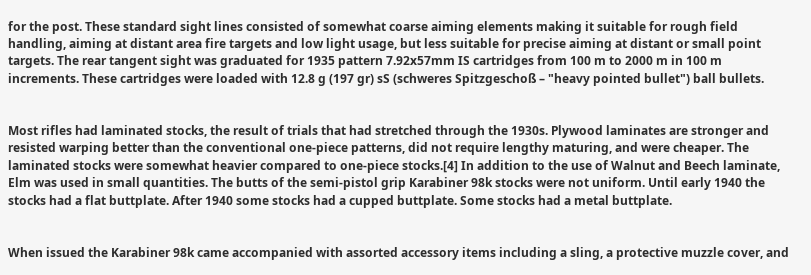for the post. These standard sight lines consisted of somewhat coarse aiming elements making it suitable for rough field handling, aiming at distant area fire targets and low light usage, but less suitable for precise aiming at distant or small point targets. The rear tangent sight was graduated for 1935 pattern 7.92x57mm IS cartridges from 100 m to 2000 m in 100 m increments. These cartridges were loaded with 12.8 g (197 gr) sS (schweres Spitzgeschoß – "heavy pointed bullet") ball bullets.


Most rifles had laminated stocks, the result of trials that had stretched through the 1930s. Plywood laminates are stronger and resisted warping better than the conventional one-piece patterns, did not require lengthy maturing, and were cheaper. The laminated stocks were somewhat heavier compared to one-piece stocks.[4] In addition to the use of Walnut and Beech laminate, Elm was used in small quantities. The butts of the semi-pistol grip Karabiner 98k stocks were not uniform. Until early 1940 the stocks had a flat buttplate. After 1940 some stocks had a cupped buttplate. Some stocks had a metal buttplate.


When issued the Karabiner 98k came accompanied with assorted accessory items including a sling, a protective muzzle cover, and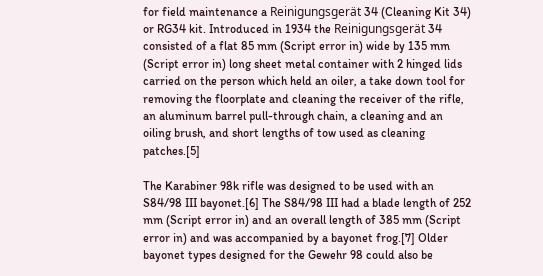for field maintenance a Reinigungsgerät 34 (Cleaning Kit 34) or RG34 kit. Introduced in 1934 the Reinigungsgerät 34 consisted of a flat 85 mm (Script error in) wide by 135 mm (Script error in) long sheet metal container with 2 hinged lids carried on the person which held an oiler, a take down tool for removing the floorplate and cleaning the receiver of the rifle, an aluminum barrel pull-through chain, a cleaning and an oiling brush, and short lengths of tow used as cleaning patches.[5]

The Karabiner 98k rifle was designed to be used with an S84/98 III bayonet.[6] The S84/98 III had a blade length of 252 mm (Script error in) and an overall length of 385 mm (Script error in) and was accompanied by a bayonet frog.[7] Older bayonet types designed for the Gewehr 98 could also be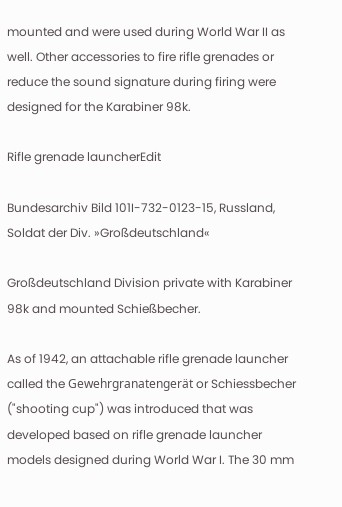mounted and were used during World War II as well. Other accessories to fire rifle grenades or reduce the sound signature during firing were designed for the Karabiner 98k.

Rifle grenade launcherEdit

Bundesarchiv Bild 101I-732-0123-15, Russland, Soldat der Div. »Großdeutschland«

Großdeutschland Division private with Karabiner 98k and mounted Schießbecher.

As of 1942, an attachable rifle grenade launcher called the Gewehrgranatengerät or Schiessbecher ("shooting cup") was introduced that was developed based on rifle grenade launcher models designed during World War I. The 30 mm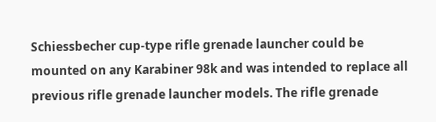Schiessbecher cup-type rifle grenade launcher could be mounted on any Karabiner 98k and was intended to replace all previous rifle grenade launcher models. The rifle grenade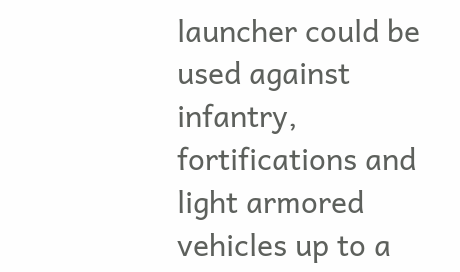launcher could be used against infantry, fortifications and light armored vehicles up to a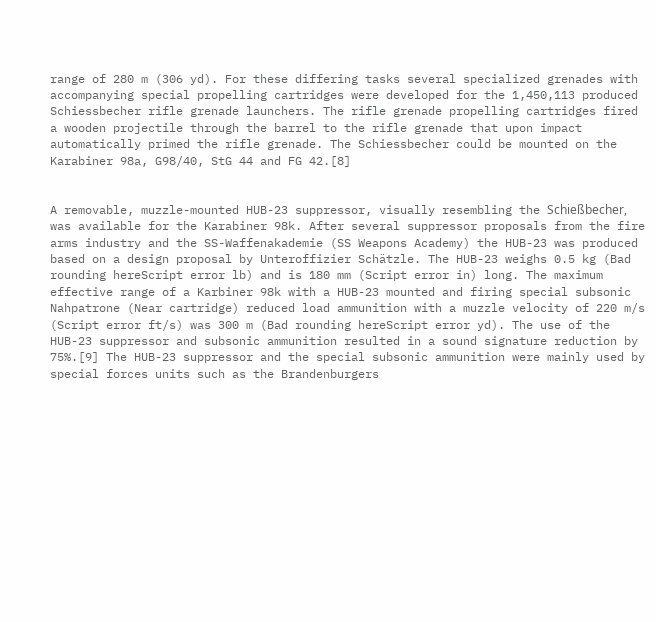range of 280 m (306 yd). For these differing tasks several specialized grenades with accompanying special propelling cartridges were developed for the 1,450,113 produced Schiessbecher rifle grenade launchers. The rifle grenade propelling cartridges fired a wooden projectile through the barrel to the rifle grenade that upon impact automatically primed the rifle grenade. The Schiessbecher could be mounted on the Karabiner 98a, G98/40, StG 44 and FG 42.[8]


A removable, muzzle-mounted HUB-23 suppressor, visually resembling the Schießbecher, was available for the Karabiner 98k. After several suppressor proposals from the fire arms industry and the SS-Waffenakademie (SS Weapons Academy) the HUB-23 was produced based on a design proposal by Unteroffizier Schätzle. The HUB-23 weighs 0.5 kg (Bad rounding hereScript error lb) and is 180 mm (Script error in) long. The maximum effective range of a Karbiner 98k with a HUB-23 mounted and firing special subsonic Nahpatrone (Near cartridge) reduced load ammunition with a muzzle velocity of 220 m/s (Script error ft/s) was 300 m (Bad rounding hereScript error yd). The use of the HUB-23 suppressor and subsonic ammunition resulted in a sound signature reduction by 75%.[9] The HUB-23 suppressor and the special subsonic ammunition were mainly used by special forces units such as the Brandenburgers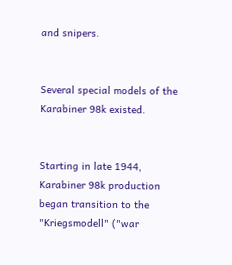and snipers.


Several special models of the Karabiner 98k existed.


Starting in late 1944, Karabiner 98k production began transition to the "Kriegsmodell" ("war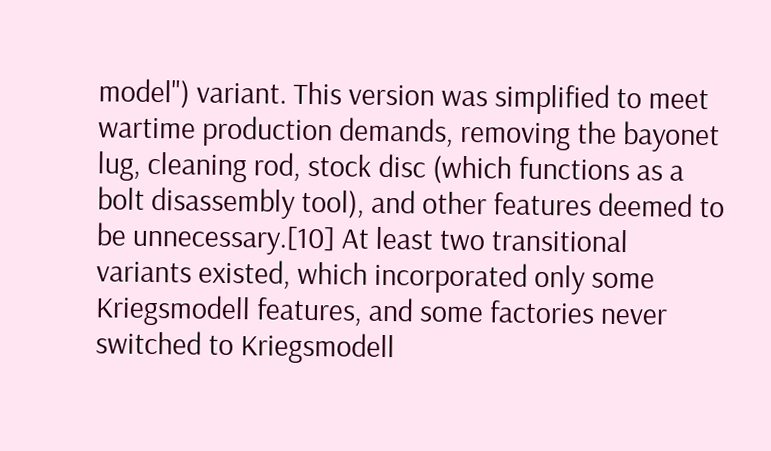model") variant. This version was simplified to meet wartime production demands, removing the bayonet lug, cleaning rod, stock disc (which functions as a bolt disassembly tool), and other features deemed to be unnecessary.[10] At least two transitional variants existed, which incorporated only some Kriegsmodell features, and some factories never switched to Kriegsmodell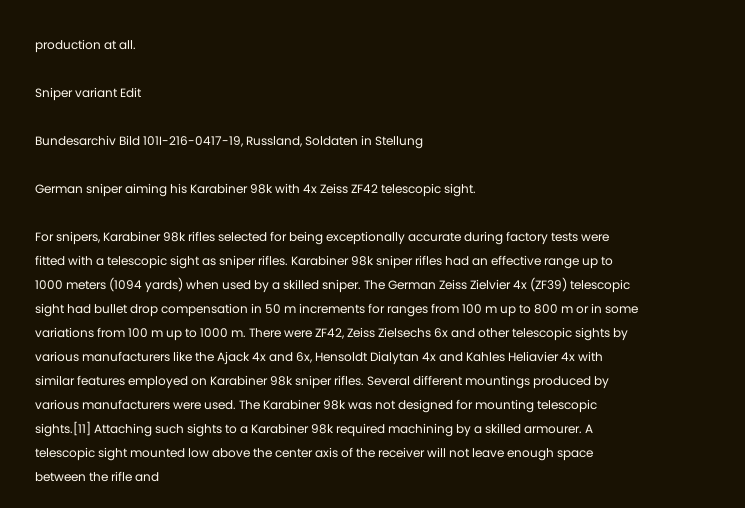production at all.

Sniper variant Edit

Bundesarchiv Bild 101I-216-0417-19, Russland, Soldaten in Stellung

German sniper aiming his Karabiner 98k with 4x Zeiss ZF42 telescopic sight.

For snipers, Karabiner 98k rifles selected for being exceptionally accurate during factory tests were fitted with a telescopic sight as sniper rifles. Karabiner 98k sniper rifles had an effective range up to 1000 meters (1094 yards) when used by a skilled sniper. The German Zeiss Zielvier 4x (ZF39) telescopic sight had bullet drop compensation in 50 m increments for ranges from 100 m up to 800 m or in some variations from 100 m up to 1000 m. There were ZF42, Zeiss Zielsechs 6x and other telescopic sights by various manufacturers like the Ajack 4x and 6x, Hensoldt Dialytan 4x and Kahles Heliavier 4x with similar features employed on Karabiner 98k sniper rifles. Several different mountings produced by various manufacturers were used. The Karabiner 98k was not designed for mounting telescopic sights.[11] Attaching such sights to a Karabiner 98k required machining by a skilled armourer. A telescopic sight mounted low above the center axis of the receiver will not leave enough space between the rifle and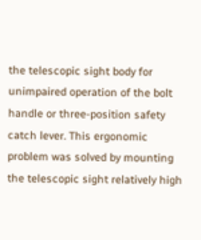the telescopic sight body for unimpaired operation of the bolt handle or three-position safety catch lever. This ergonomic problem was solved by mounting the telescopic sight relatively high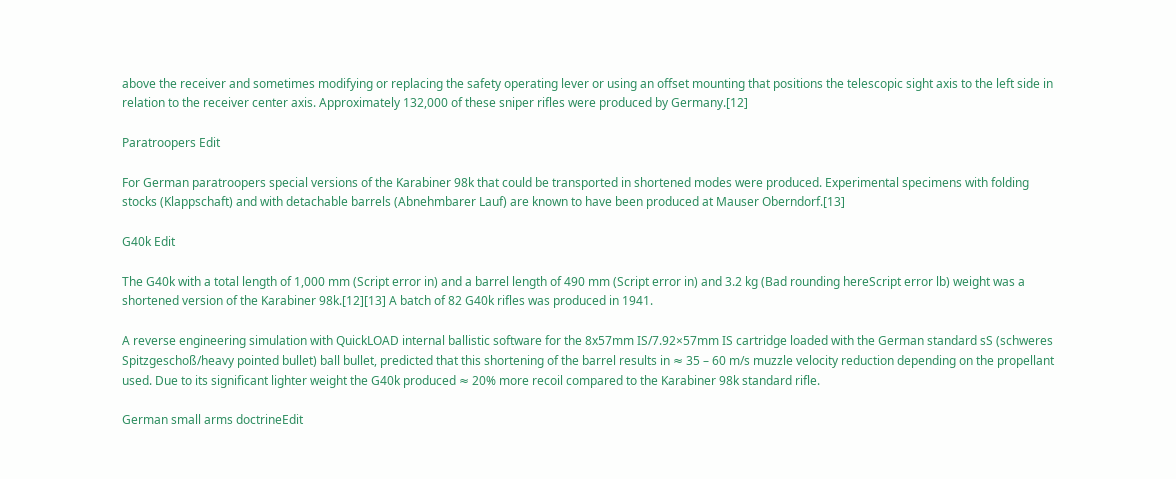above the receiver and sometimes modifying or replacing the safety operating lever or using an offset mounting that positions the telescopic sight axis to the left side in relation to the receiver center axis. Approximately 132,000 of these sniper rifles were produced by Germany.[12]

Paratroopers Edit

For German paratroopers special versions of the Karabiner 98k that could be transported in shortened modes were produced. Experimental specimens with folding stocks (Klappschaft) and with detachable barrels (Abnehmbarer Lauf) are known to have been produced at Mauser Oberndorf.[13]

G40k Edit

The G40k with a total length of 1,000 mm (Script error in) and a barrel length of 490 mm (Script error in) and 3.2 kg (Bad rounding hereScript error lb) weight was a shortened version of the Karabiner 98k.[12][13] A batch of 82 G40k rifles was produced in 1941.

A reverse engineering simulation with QuickLOAD internal ballistic software for the 8x57mm IS/7.92×57mm IS cartridge loaded with the German standard sS (schweres Spitzgeschoß/heavy pointed bullet) ball bullet, predicted that this shortening of the barrel results in ≈ 35 – 60 m/s muzzle velocity reduction depending on the propellant used. Due to its significant lighter weight the G40k produced ≈ 20% more recoil compared to the Karabiner 98k standard rifle.

German small arms doctrineEdit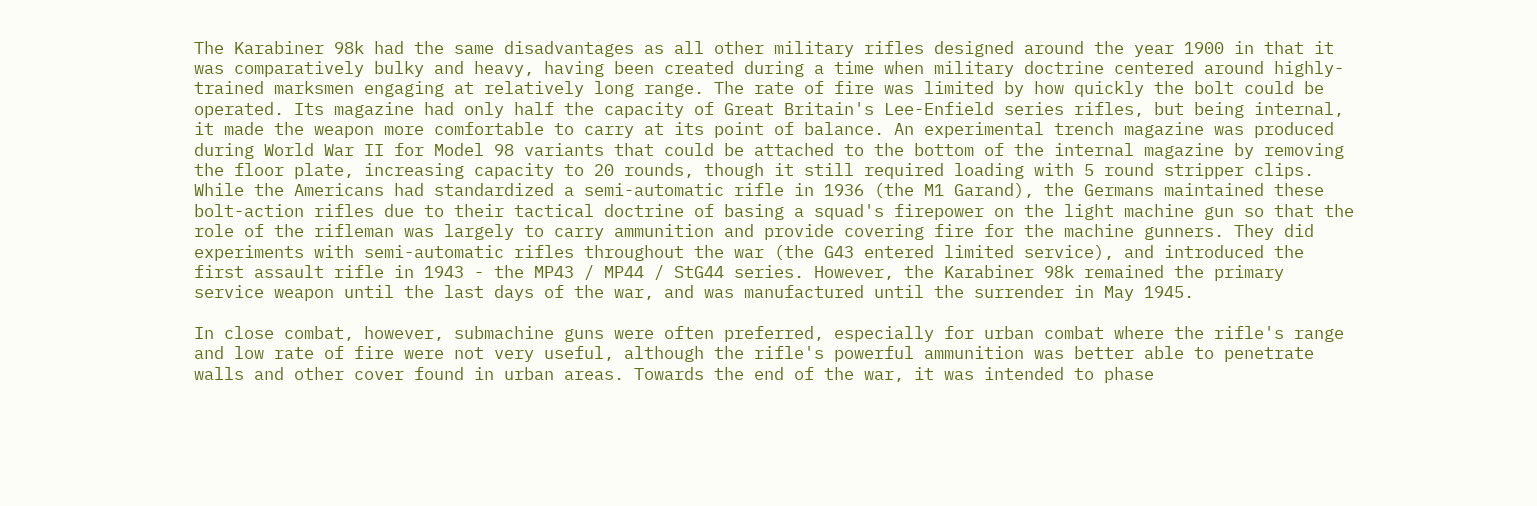The Karabiner 98k had the same disadvantages as all other military rifles designed around the year 1900 in that it was comparatively bulky and heavy, having been created during a time when military doctrine centered around highly-trained marksmen engaging at relatively long range. The rate of fire was limited by how quickly the bolt could be operated. Its magazine had only half the capacity of Great Britain's Lee-Enfield series rifles, but being internal, it made the weapon more comfortable to carry at its point of balance. An experimental trench magazine was produced during World War II for Model 98 variants that could be attached to the bottom of the internal magazine by removing the floor plate, increasing capacity to 20 rounds, though it still required loading with 5 round stripper clips. While the Americans had standardized a semi-automatic rifle in 1936 (the M1 Garand), the Germans maintained these bolt-action rifles due to their tactical doctrine of basing a squad's firepower on the light machine gun so that the role of the rifleman was largely to carry ammunition and provide covering fire for the machine gunners. They did experiments with semi-automatic rifles throughout the war (the G43 entered limited service), and introduced the first assault rifle in 1943 - the MP43 / MP44 / StG44 series. However, the Karabiner 98k remained the primary service weapon until the last days of the war, and was manufactured until the surrender in May 1945.

In close combat, however, submachine guns were often preferred, especially for urban combat where the rifle's range and low rate of fire were not very useful, although the rifle's powerful ammunition was better able to penetrate walls and other cover found in urban areas. Towards the end of the war, it was intended to phase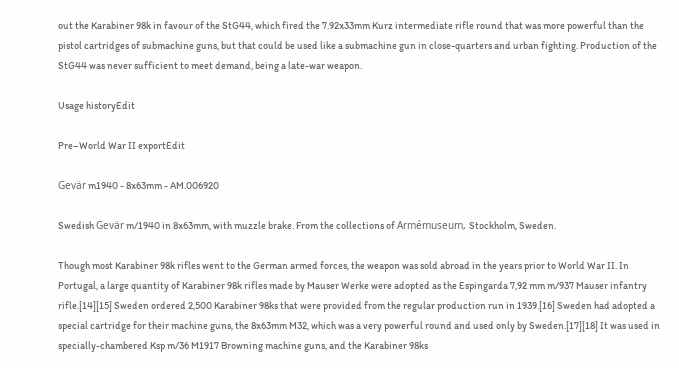out the Karabiner 98k in favour of the StG44, which fired the 7.92x33mm Kurz intermediate rifle round that was more powerful than the pistol cartridges of submachine guns, but that could be used like a submachine gun in close-quarters and urban fighting. Production of the StG44 was never sufficient to meet demand, being a late-war weapon.

Usage historyEdit

Pre–World War II exportEdit

Gevär m1940 - 8x63mm - AM.006920

Swedish Gevär m/1940 in 8x63mm, with muzzle brake. From the collections of Armémuseum, Stockholm, Sweden.

Though most Karabiner 98k rifles went to the German armed forces, the weapon was sold abroad in the years prior to World War II. In Portugal, a large quantity of Karabiner 98k rifles made by Mauser Werke were adopted as the Espingarda 7,92 mm m/937 Mauser infantry rifle.[14][15] Sweden ordered 2,500 Karabiner 98ks that were provided from the regular production run in 1939.[16] Sweden had adopted a special cartridge for their machine guns, the 8x63mm M32, which was a very powerful round and used only by Sweden.[17][18] It was used in specially-chambered Ksp m/36 M1917 Browning machine guns, and the Karabiner 98ks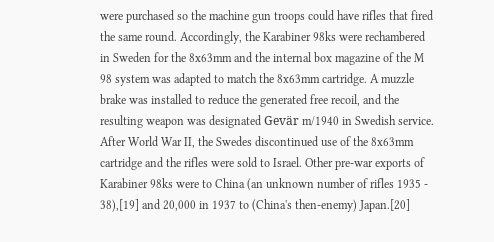were purchased so the machine gun troops could have rifles that fired the same round. Accordingly, the Karabiner 98ks were rechambered in Sweden for the 8x63mm and the internal box magazine of the M 98 system was adapted to match the 8x63mm cartridge. A muzzle brake was installed to reduce the generated free recoil, and the resulting weapon was designated Gevär m/1940 in Swedish service. After World War II, the Swedes discontinued use of the 8x63mm cartridge and the rifles were sold to Israel. Other pre-war exports of Karabiner 98ks were to China (an unknown number of rifles 1935 - 38),[19] and 20,000 in 1937 to (China's then-enemy) Japan.[20]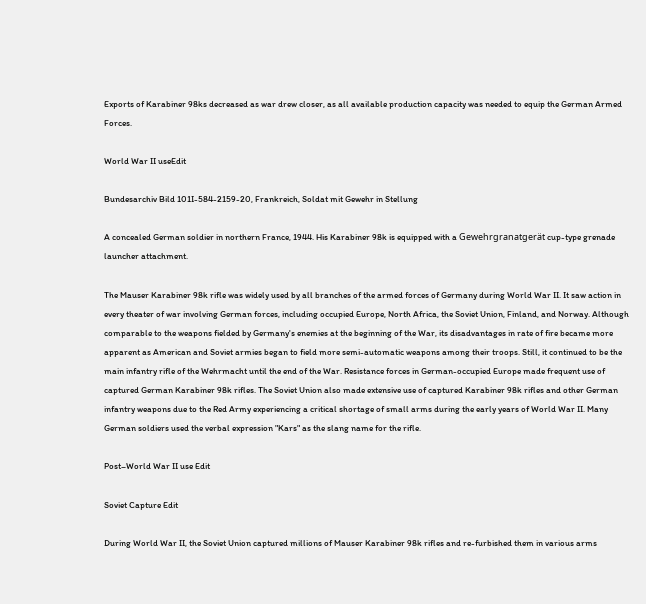Exports of Karabiner 98ks decreased as war drew closer, as all available production capacity was needed to equip the German Armed Forces.

World War II useEdit

Bundesarchiv Bild 101I-584-2159-20, Frankreich, Soldat mit Gewehr in Stellung

A concealed German soldier in northern France, 1944. His Karabiner 98k is equipped with a Gewehrgranatgerät cup-type grenade launcher attachment.

The Mauser Karabiner 98k rifle was widely used by all branches of the armed forces of Germany during World War II. It saw action in every theater of war involving German forces, including occupied Europe, North Africa, the Soviet Union, Finland, and Norway. Although comparable to the weapons fielded by Germany's enemies at the beginning of the War, its disadvantages in rate of fire became more apparent as American and Soviet armies began to field more semi-automatic weapons among their troops. Still, it continued to be the main infantry rifle of the Wehrmacht until the end of the War. Resistance forces in German-occupied Europe made frequent use of captured German Karabiner 98k rifles. The Soviet Union also made extensive use of captured Karabiner 98k rifles and other German infantry weapons due to the Red Army experiencing a critical shortage of small arms during the early years of World War II. Many German soldiers used the verbal expression "Kars" as the slang name for the rifle.

Post–World War II use Edit

Soviet Capture Edit

During World War II, the Soviet Union captured millions of Mauser Karabiner 98k rifles and re-furbished them in various arms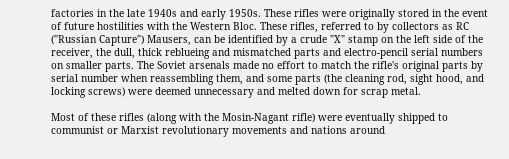factories in the late 1940s and early 1950s. These rifles were originally stored in the event of future hostilities with the Western Bloc. These rifles, referred to by collectors as RC ("Russian Capture") Mausers, can be identified by a crude "X" stamp on the left side of the receiver, the dull, thick reblueing and mismatched parts and electro-pencil serial numbers on smaller parts. The Soviet arsenals made no effort to match the rifle's original parts by serial number when reassembling them, and some parts (the cleaning rod, sight hood, and locking screws) were deemed unnecessary and melted down for scrap metal.

Most of these rifles (along with the Mosin-Nagant rifle) were eventually shipped to communist or Marxist revolutionary movements and nations around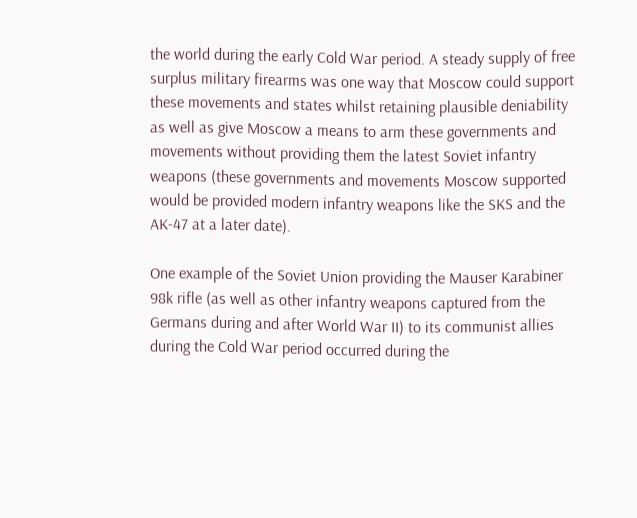the world during the early Cold War period. A steady supply of free surplus military firearms was one way that Moscow could support these movements and states whilst retaining plausible deniability as well as give Moscow a means to arm these governments and movements without providing them the latest Soviet infantry weapons (these governments and movements Moscow supported would be provided modern infantry weapons like the SKS and the AK-47 at a later date).

One example of the Soviet Union providing the Mauser Karabiner 98k rifle (as well as other infantry weapons captured from the Germans during and after World War II) to its communist allies during the Cold War period occurred during the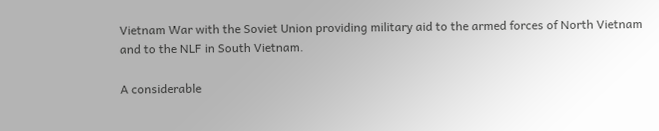Vietnam War with the Soviet Union providing military aid to the armed forces of North Vietnam and to the NLF in South Vietnam.

A considerable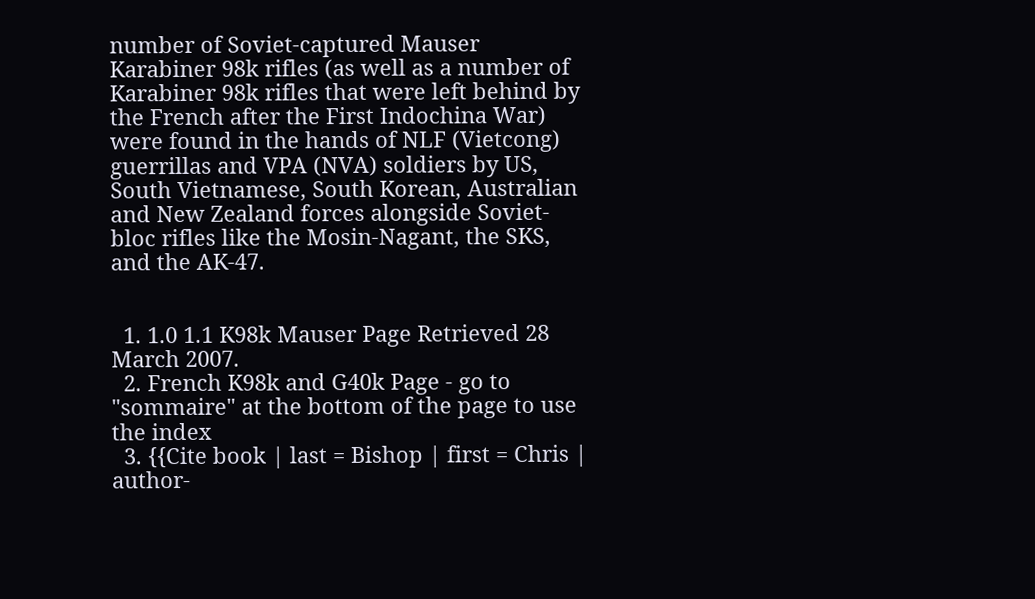number of Soviet-captured Mauser Karabiner 98k rifles (as well as a number of Karabiner 98k rifles that were left behind by the French after the First Indochina War) were found in the hands of NLF (Vietcong) guerrillas and VPA (NVA) soldiers by US, South Vietnamese, South Korean, Australian and New Zealand forces alongside Soviet-bloc rifles like the Mosin-Nagant, the SKS, and the AK-47.


  1. 1.0 1.1 K98k Mauser Page Retrieved 28 March 2007.
  2. French K98k and G40k Page - go to "sommaire" at the bottom of the page to use the index
  3. {{Cite book | last = Bishop | first = Chris | author-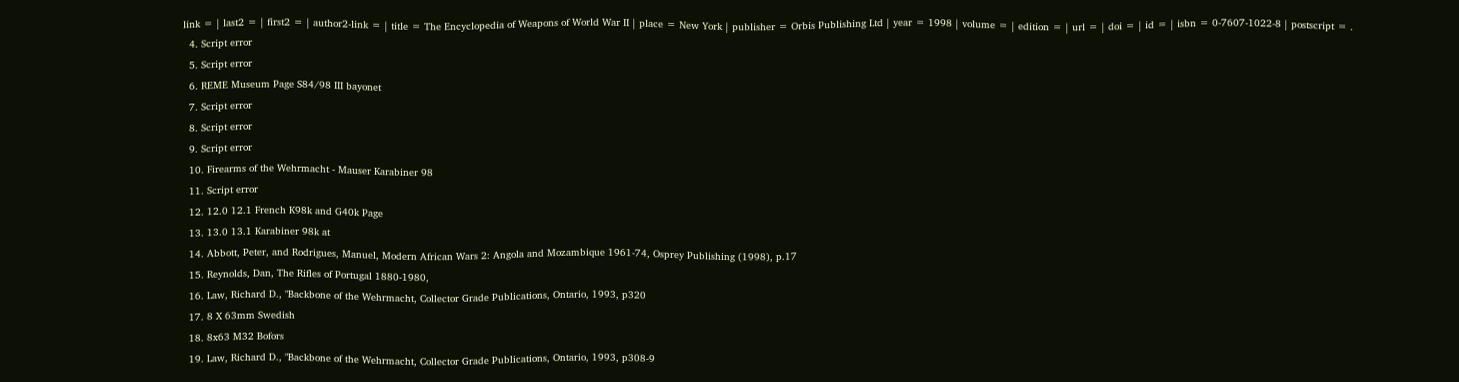link = | last2 = | first2 = | author2-link = | title = The Encyclopedia of Weapons of World War II | place = New York | publisher = Orbis Publishing Ltd | year = 1998 | volume = | edition = | url = | doi = | id = | isbn = 0-7607-1022-8 | postscript = .
  4. Script error
  5. Script error
  6. REME Museum Page S84/98 III bayonet
  7. Script error
  8. Script error
  9. Script error
  10. Firearms of the Wehrmacht - Mauser Karabiner 98
  11. Script error
  12. 12.0 12.1 French K98k and G40k Page
  13. 13.0 13.1 Karabiner 98k at
  14. Abbott, Peter, and Rodrigues, Manuel, Modern African Wars 2: Angola and Mozambique 1961-74, Osprey Publishing (1998), p.17
  15. Reynolds, Dan, The Rifles of Portugal 1880-1980,
  16. Law, Richard D., "Backbone of the Wehrmacht, Collector Grade Publications, Ontario, 1993, p320
  17. 8 X 63mm Swedish
  18. 8x63 M32 Bofors
  19. Law, Richard D., "Backbone of the Wehrmacht, Collector Grade Publications, Ontario, 1993, p308-9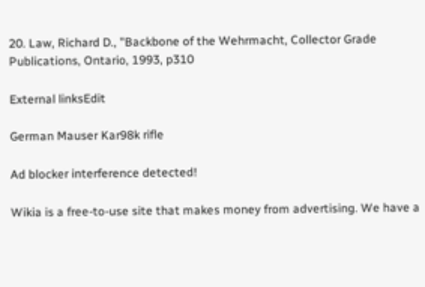20. Law, Richard D., "Backbone of the Wehrmacht, Collector Grade Publications, Ontario, 1993, p310

External linksEdit

German Mauser Kar98k rifle

Ad blocker interference detected!

Wikia is a free-to-use site that makes money from advertising. We have a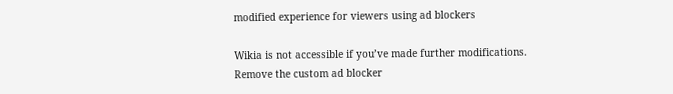modified experience for viewers using ad blockers

Wikia is not accessible if you’ve made further modifications. Remove the custom ad blocker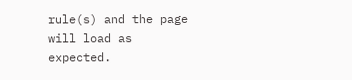rule(s) and the page will load as expected.